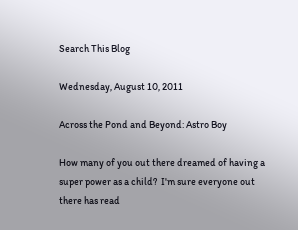Search This Blog

Wednesday, August 10, 2011

Across the Pond and Beyond: Astro Boy

How many of you out there dreamed of having a super power as a child?  I'm sure everyone out there has read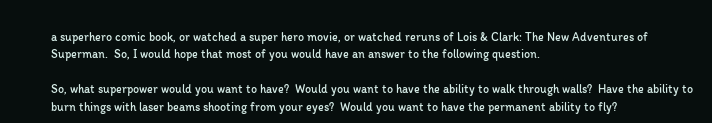a superhero comic book, or watched a super hero movie, or watched reruns of Lois & Clark: The New Adventures of Superman.  So, I would hope that most of you would have an answer to the following question.

So, what superpower would you want to have?  Would you want to have the ability to walk through walls?  Have the ability to burn things with laser beams shooting from your eyes?  Would you want to have the permanent ability to fly?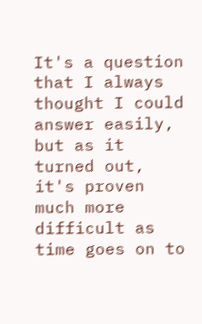It's a question that I always thought I could answer easily, but as it turned out, it's proven much more difficult as time goes on to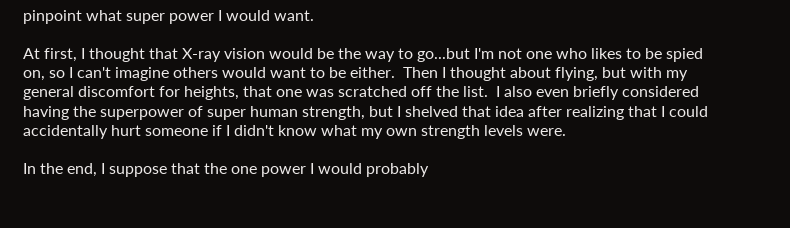pinpoint what super power I would want.

At first, I thought that X-ray vision would be the way to go...but I'm not one who likes to be spied on, so I can't imagine others would want to be either.  Then I thought about flying, but with my general discomfort for heights, that one was scratched off the list.  I also even briefly considered having the superpower of super human strength, but I shelved that idea after realizing that I could accidentally hurt someone if I didn't know what my own strength levels were.

In the end, I suppose that the one power I would probably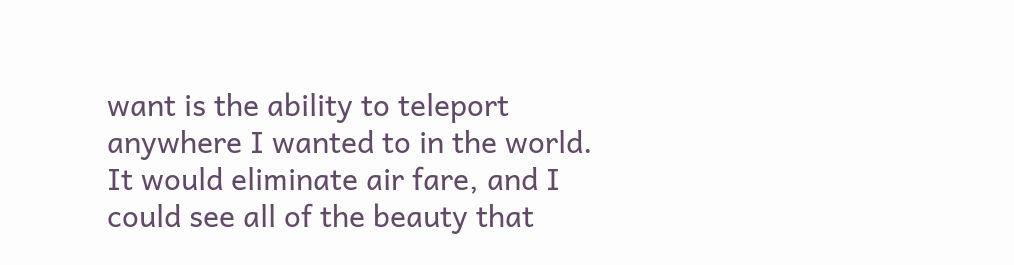want is the ability to teleport anywhere I wanted to in the world.  It would eliminate air fare, and I could see all of the beauty that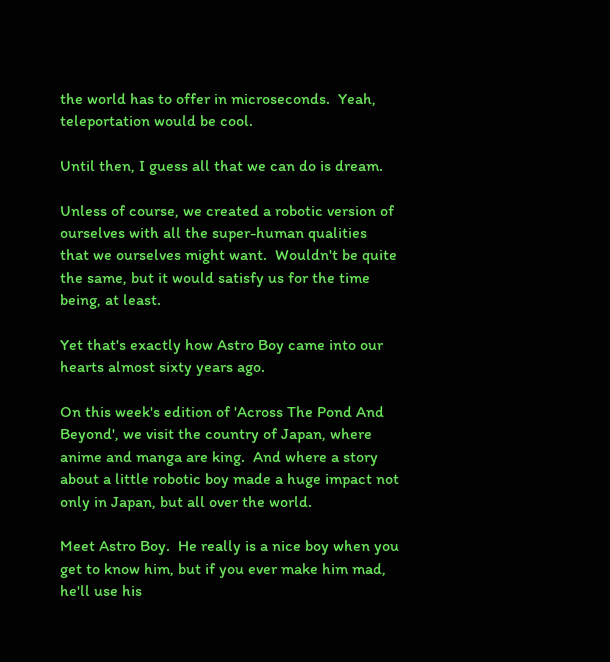the world has to offer in microseconds.  Yeah, teleportation would be cool.

Until then, I guess all that we can do is dream.

Unless of course, we created a robotic version of ourselves with all the super-human qualities that we ourselves might want.  Wouldn't be quite the same, but it would satisfy us for the time being, at least.

Yet that's exactly how Astro Boy came into our hearts almost sixty years ago.

On this week's edition of 'Across The Pond And Beyond', we visit the country of Japan, where anime and manga are king.  And where a story about a little robotic boy made a huge impact not only in Japan, but all over the world.

Meet Astro Boy.  He really is a nice boy when you get to know him, but if you ever make him mad, he'll use his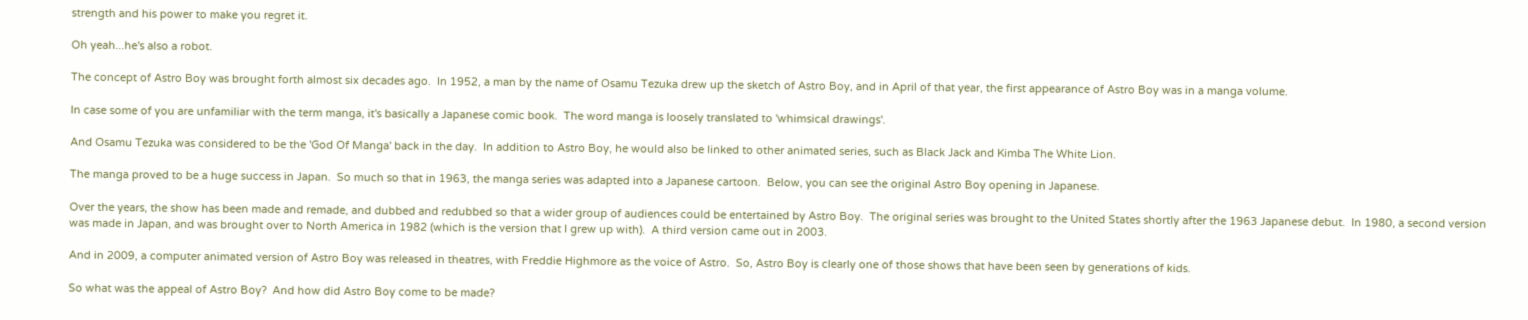strength and his power to make you regret it.

Oh yeah...he's also a robot.

The concept of Astro Boy was brought forth almost six decades ago.  In 1952, a man by the name of Osamu Tezuka drew up the sketch of Astro Boy, and in April of that year, the first appearance of Astro Boy was in a manga volume.

In case some of you are unfamiliar with the term manga, it's basically a Japanese comic book.  The word manga is loosely translated to 'whimsical drawings'.

And Osamu Tezuka was considered to be the 'God Of Manga' back in the day.  In addition to Astro Boy, he would also be linked to other animated series, such as Black Jack and Kimba The White Lion.

The manga proved to be a huge success in Japan.  So much so that in 1963, the manga series was adapted into a Japanese cartoon.  Below, you can see the original Astro Boy opening in Japanese.

Over the years, the show has been made and remade, and dubbed and redubbed so that a wider group of audiences could be entertained by Astro Boy.  The original series was brought to the United States shortly after the 1963 Japanese debut.  In 1980, a second version was made in Japan, and was brought over to North America in 1982 (which is the version that I grew up with).  A third version came out in 2003.

And in 2009, a computer animated version of Astro Boy was released in theatres, with Freddie Highmore as the voice of Astro.  So, Astro Boy is clearly one of those shows that have been seen by generations of kids.

So what was the appeal of Astro Boy?  And how did Astro Boy come to be made?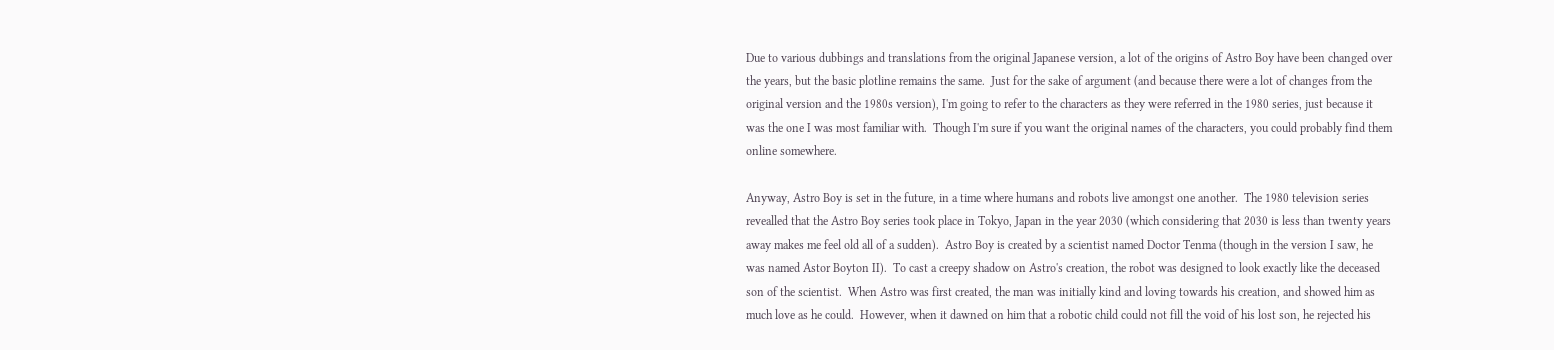Due to various dubbings and translations from the original Japanese version, a lot of the origins of Astro Boy have been changed over the years, but the basic plotline remains the same.  Just for the sake of argument (and because there were a lot of changes from the original version and the 1980s version), I'm going to refer to the characters as they were referred in the 1980 series, just because it was the one I was most familiar with.  Though I'm sure if you want the original names of the characters, you could probably find them online somewhere.

Anyway, Astro Boy is set in the future, in a time where humans and robots live amongst one another.  The 1980 television series revealled that the Astro Boy series took place in Tokyo, Japan in the year 2030 (which considering that 2030 is less than twenty years away makes me feel old all of a sudden).  Astro Boy is created by a scientist named Doctor Tenma (though in the version I saw, he was named Astor Boyton II).  To cast a creepy shadow on Astro's creation, the robot was designed to look exactly like the deceased son of the scientist.  When Astro was first created, the man was initially kind and loving towards his creation, and showed him as much love as he could.  However, when it dawned on him that a robotic child could not fill the void of his lost son, he rejected his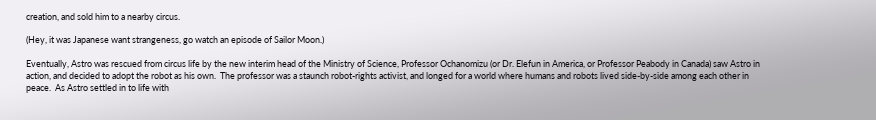creation, and sold him to a nearby circus.

(Hey, it was Japanese want strangeness, go watch an episode of Sailor Moon.)

Eventually, Astro was rescued from circus life by the new interim head of the Ministry of Science, Professor Ochanomizu (or Dr. Elefun in America, or Professor Peabody in Canada) saw Astro in action, and decided to adopt the robot as his own.  The professor was a staunch robot-rights activist, and longed for a world where humans and robots lived side-by-side among each other in peace.  As Astro settled in to life with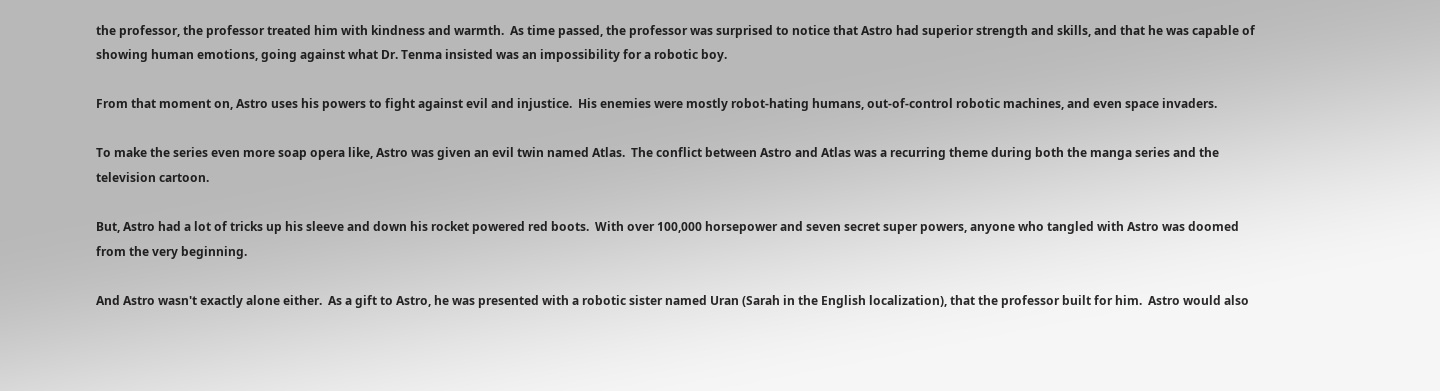the professor, the professor treated him with kindness and warmth.  As time passed, the professor was surprised to notice that Astro had superior strength and skills, and that he was capable of showing human emotions, going against what Dr. Tenma insisted was an impossibility for a robotic boy.

From that moment on, Astro uses his powers to fight against evil and injustice.  His enemies were mostly robot-hating humans, out-of-control robotic machines, and even space invaders.

To make the series even more soap opera like, Astro was given an evil twin named Atlas.  The conflict between Astro and Atlas was a recurring theme during both the manga series and the television cartoon.

But, Astro had a lot of tricks up his sleeve and down his rocket powered red boots.  With over 100,000 horsepower and seven secret super powers, anyone who tangled with Astro was doomed from the very beginning.

And Astro wasn't exactly alone either.  As a gift to Astro, he was presented with a robotic sister named Uran (Sarah in the English localization), that the professor built for him.  Astro would also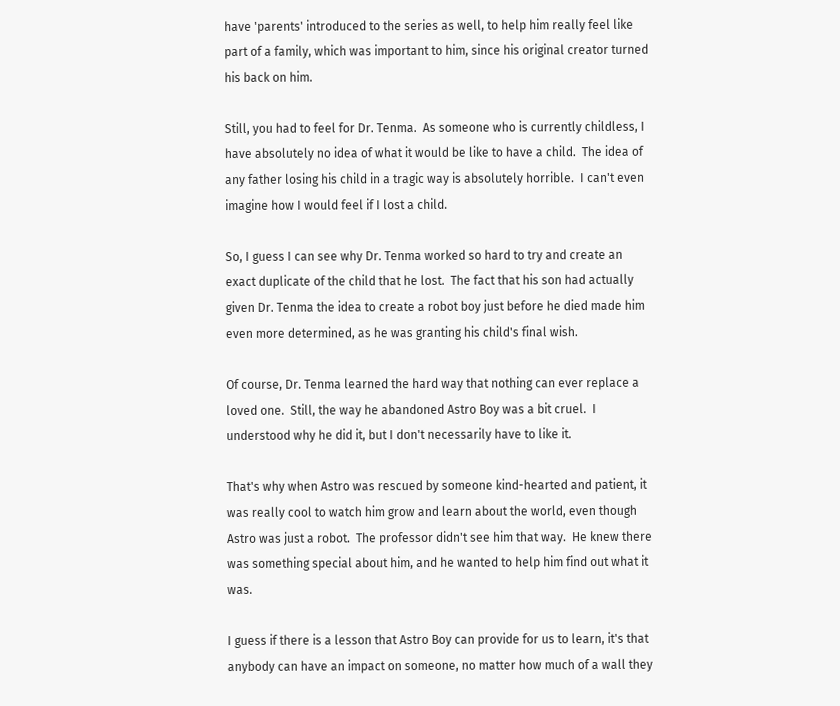have 'parents' introduced to the series as well, to help him really feel like part of a family, which was important to him, since his original creator turned his back on him.

Still, you had to feel for Dr. Tenma.  As someone who is currently childless, I have absolutely no idea of what it would be like to have a child.  The idea of any father losing his child in a tragic way is absolutely horrible.  I can't even imagine how I would feel if I lost a child.

So, I guess I can see why Dr. Tenma worked so hard to try and create an exact duplicate of the child that he lost.  The fact that his son had actually given Dr. Tenma the idea to create a robot boy just before he died made him even more determined, as he was granting his child's final wish.

Of course, Dr. Tenma learned the hard way that nothing can ever replace a loved one.  Still, the way he abandoned Astro Boy was a bit cruel.  I understood why he did it, but I don't necessarily have to like it.

That's why when Astro was rescued by someone kind-hearted and patient, it was really cool to watch him grow and learn about the world, even though Astro was just a robot.  The professor didn't see him that way.  He knew there was something special about him, and he wanted to help him find out what it was.

I guess if there is a lesson that Astro Boy can provide for us to learn, it's that anybody can have an impact on someone, no matter how much of a wall they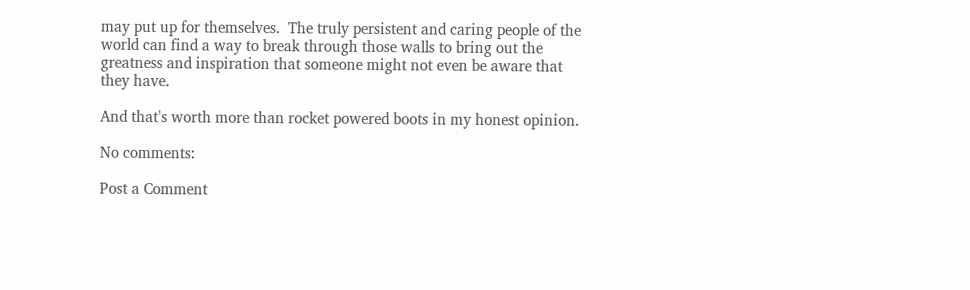may put up for themselves.  The truly persistent and caring people of the world can find a way to break through those walls to bring out the greatness and inspiration that someone might not even be aware that they have.

And that's worth more than rocket powered boots in my honest opinion.

No comments:

Post a Comment